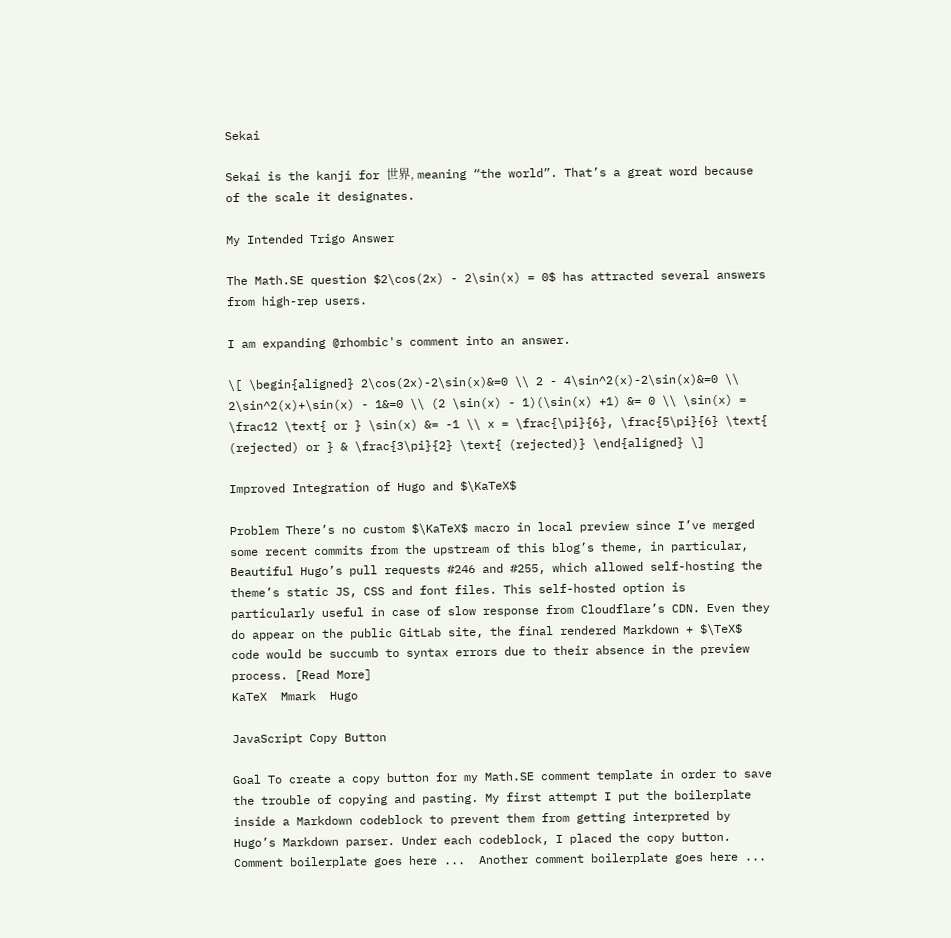Sekai

Sekai is the kanji for 世界, meaning “the world”. That’s a great word because of the scale it designates.

My Intended Trigo Answer

The Math.SE question $2\cos(2x) - 2\sin(x) = 0$ has attracted several answers from high-rep users.

I am expanding @rhombic's comment into an answer.

\[ \begin{aligned} 2\cos(2x)-2\sin(x)&=0 \\ 2 - 4\sin^2(x)-2\sin(x)&=0 \\ 2\sin^2(x)+\sin(x) - 1&=0 \\ (2 \sin(x) - 1)(\sin(x) +1) &= 0 \\ \sin(x) = \frac12 \text{ or } \sin(x) &= -1 \\ x = \frac{\pi}{6}, \frac{5\pi}{6} \text{ (rejected) or } & \frac{3\pi}{2} \text{ (rejected)} \end{aligned} \]

Improved Integration of Hugo and $\KaTeX$

Problem There’s no custom $\KaTeX$ macro in local preview since I’ve merged some recent commits from the upstream of this blog’s theme, in particular, Beautiful Hugo’s pull requests #246 and #255, which allowed self-hosting the theme’s static JS, CSS and font files. This self-hosted option is particularly useful in case of slow response from Cloudflare’s CDN. Even they do appear on the public GitLab site, the final rendered Markdown + $\TeX$ code would be succumb to syntax errors due to their absence in the preview process. [Read More]
KaTeX  Mmark  Hugo

JavaScript Copy Button

Goal To create a copy button for my Math.SE comment template in order to save the trouble of copying and pasting. My first attempt I put the boilerplate inside a Markdown codeblock to prevent them from getting interpreted by Hugo’s Markdown parser. Under each codeblock, I placed the copy button. Comment boilerplate goes here ...  Another comment boilerplate goes here ...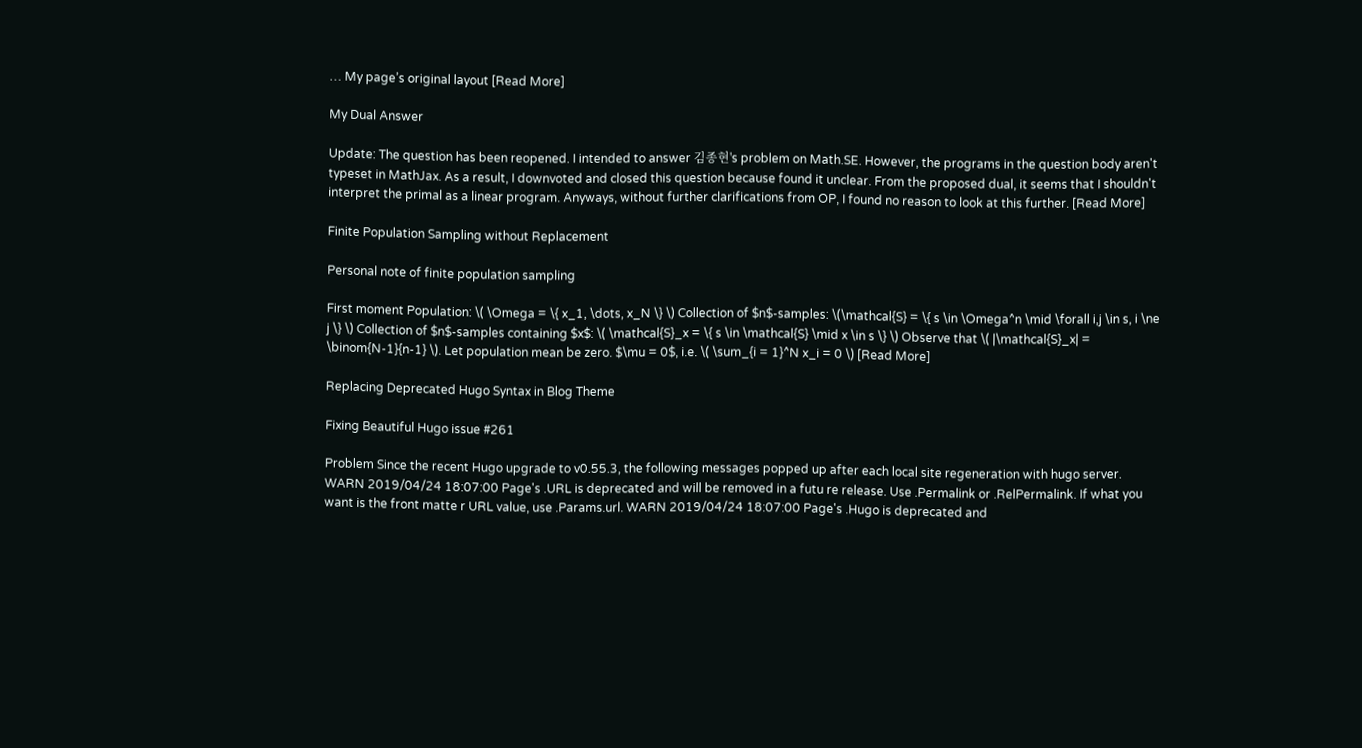… My page’s original layout [Read More]

My Dual Answer

Update: The question has been reopened. I intended to answer 김종현's problem on Math.SE. However, the programs in the question body aren't typeset in MathJax. As a result, I downvoted and closed this question because found it unclear. From the proposed dual, it seems that I shouldn't interpret the primal as a linear program. Anyways, without further clarifications from OP, I found no reason to look at this further. [Read More]

Finite Population Sampling without Replacement

Personal note of finite population sampling

First moment Population: \( \Omega = \{ x_1, \dots, x_N \} \) Collection of $n$-samples: \(\mathcal{S} = \{ s \in \Omega^n \mid \forall i,j \in s, i \ne j \} \) Collection of $n$-samples containing $x$: \( \mathcal{S}_x = \{ s \in \mathcal{S} \mid x \in s \} \) Observe that \( |\mathcal{S}_x| = \binom{N-1}{n-1} \). Let population mean be zero. $\mu = 0$, i.e. \( \sum_{i = 1}^N x_i = 0 \) [Read More]

Replacing Deprecated Hugo Syntax in Blog Theme

Fixing Beautiful Hugo issue #261

Problem Since the recent Hugo upgrade to v0.55.3, the following messages popped up after each local site regeneration with hugo server. WARN 2019/04/24 18:07:00 Page's .URL is deprecated and will be removed in a futu re release. Use .Permalink or .RelPermalink. If what you want is the front matte r URL value, use .Params.url. WARN 2019/04/24 18:07:00 Page's .Hugo is deprecated and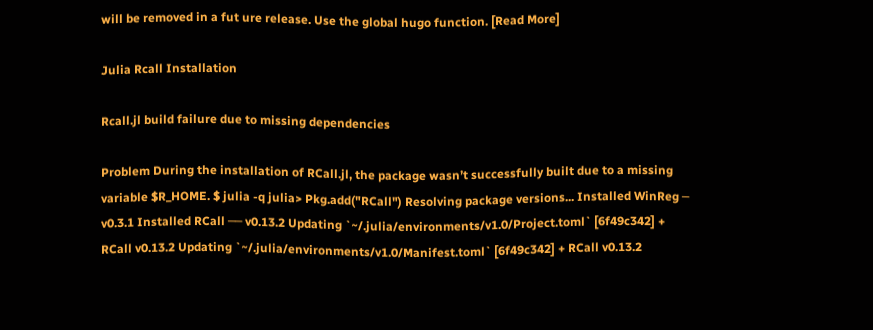will be removed in a fut ure release. Use the global hugo function. [Read More]

Julia Rcall Installation

Rcall.jl build failure due to missing dependencies

Problem During the installation of RCall.jl, the package wasn’t successfully built due to a missing variable $R_HOME. $ julia -q julia> Pkg.add("RCall") Resolving package versions... Installed WinReg ─ v0.3.1 Installed RCall ── v0.13.2 Updating `~/.julia/environments/v1.0/Project.toml` [6f49c342] + RCall v0.13.2 Updating `~/.julia/environments/v1.0/Manifest.toml` [6f49c342] + RCall v0.13.2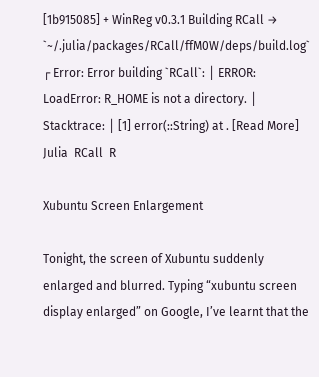[1b915085] + WinReg v0.3.1 Building RCall → `~/.julia/packages/RCall/ffM0W/deps/build.log` ┌ Error: Error building `RCall`: │ ERROR: LoadError: R_HOME is not a directory. │ Stacktrace: │ [1] error(::String) at . [Read More]
Julia  RCall  R

Xubuntu Screen Enlargement

Tonight, the screen of Xubuntu suddenly enlarged and blurred. Typing “xubuntu screen display enlarged” on Google, I’ve learnt that the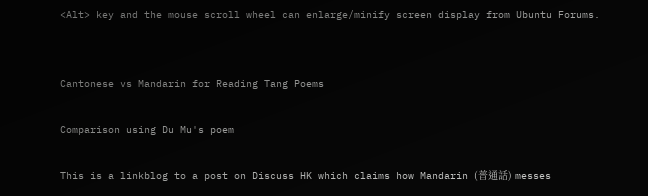<Alt> key and the mouse scroll wheel can enlarge/minify screen display from Ubuntu Forums.


Cantonese vs Mandarin for Reading Tang Poems

Comparison using Du Mu's poem

This is a linkblog to a post on Discuss HK which claims how Mandarin (普通話) messes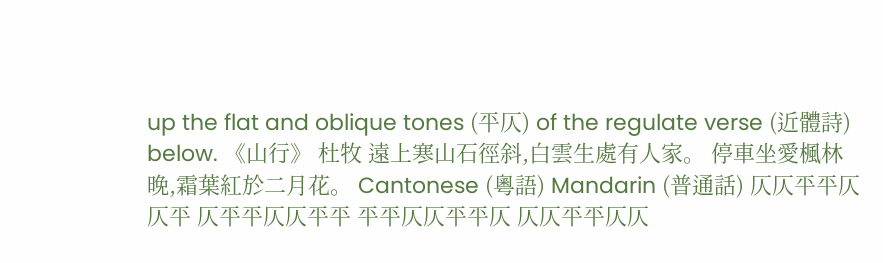up the flat and oblique tones (平仄) of the regulate verse (近體詩) below. 《山行》 杜牧 遠上寒山石徑斜,白雲生處有人家。 停車坐愛楓林晚,霜葉紅於二月花。 Cantonese (粵語) Mandarin (普通話) 仄仄平平仄仄平 仄平平仄仄平平 平平仄仄平平仄 仄仄平平仄仄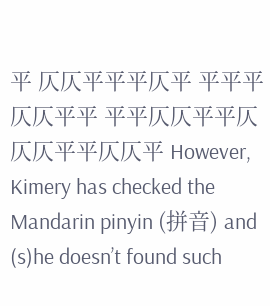平 仄仄平平平仄平 平平平仄仄平平 平平仄仄平平仄 仄仄平平仄仄平 However, Kimery has checked the Mandarin pinyin (拼音) and (s)he doesn’t found such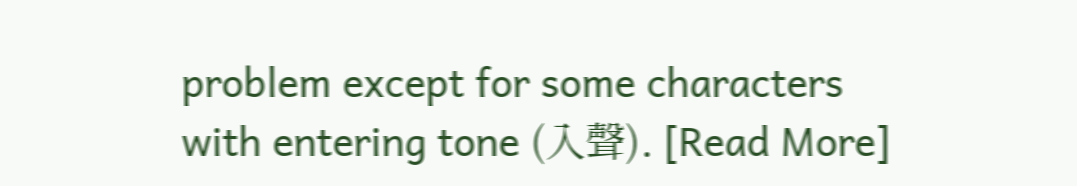problem except for some characters with entering tone (入聲). [Read More]